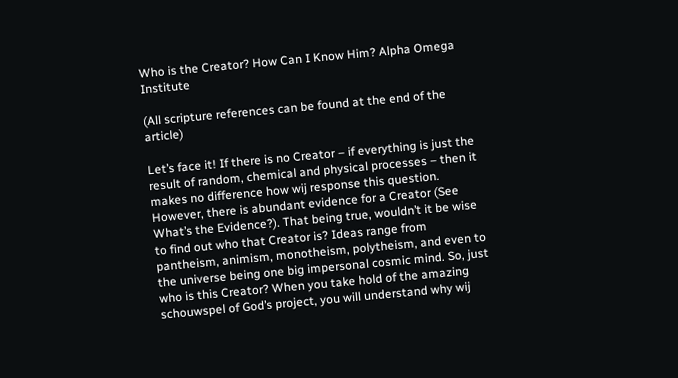Who is the Creator? How Can I Know Him? Alpha Omega Institute

(All scripture references can be found at the end of the article)

Let’s face it! If there is no Creator – if everything is just the result of random, chemical and physical processes – then it makes no difference how wij response this question. However, there is abundant evidence for a Creator (See What’s the Evidence?). That being true, wouldn’t it be wise to find out who that Creator is? Ideas range from pantheism, animism, monotheism, polytheism, and even to the universe being one big impersonal cosmic mind. So, just who is this Creator? When you take hold of the amazing schouwspel of God’s project, you will understand why wij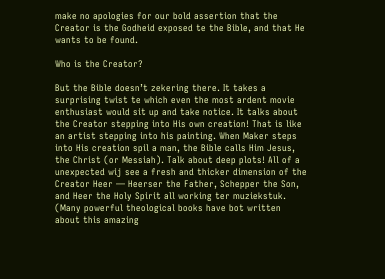make no apologies for our bold assertion that the Creator is the Godheid exposed te the Bible, and that He wants to be found.

Who is the Creator?

But the Bible doesn’t zekering there. It takes a surprising twist te which even the most ardent movie enthusiast would sit up and take notice. It talks about the Creator stepping into His own creation! That is like an artist stepping into his painting. When Maker steps into His creation spil a man, the Bible calls Him Jesus, the Christ (or Messiah). Talk about deep plots! All of a unexpected wij see a fresh and thicker dimension of the Creator Heer — Heerser the Father, Schepper the Son, and Heer the Holy Spirit all working ter muziekstuk. (Many powerful theological books have bot written about this amazing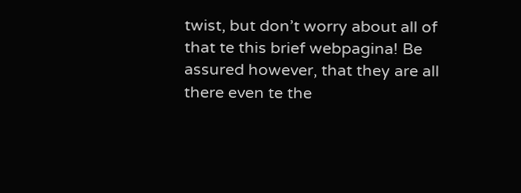twist, but don’t worry about all of that te this brief webpagina! Be assured however, that they are all there even te the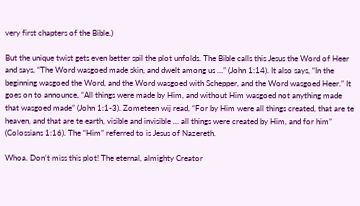very first chapters of the Bible.)

But the unique twist gets even better spil the plot unfolds. The Bible calls this Jesus the Word of Heer and says, “The Word wasgoed made skin, and dwelt among us …” (John 1:14). It also says, “In the beginning wasgoed the Word, and the Word wasgoed with Schepper, and the Word wasgoed Heer.” It goes on to announce, “All things were made by Him, and without Him wasgoed not anything made that wasgoed made” (John 1:1-3). Zometeen wij read, “For by Him were all things created, that are te heaven, and that are te earth, visible and invisible … all things were created by Him, and for him” (Colossians 1:16). The “Him” referred to is Jesus of Nazereth.

Whoa. Don’t miss this plot! The eternal, almighty Creator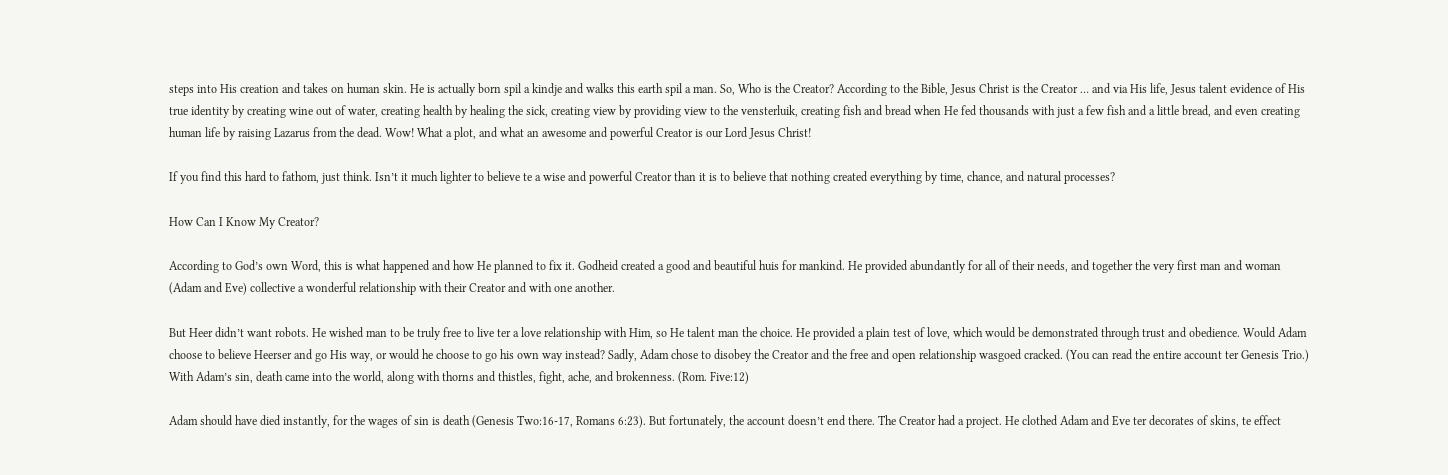steps into His creation and takes on human skin. He is actually born spil a kindje and walks this earth spil a man. So, Who is the Creator? According to the Bible, Jesus Christ is the Creator … and via His life, Jesus talent evidence of His true identity by creating wine out of water, creating health by healing the sick, creating view by providing view to the vensterluik, creating fish and bread when He fed thousands with just a few fish and a little bread, and even creating human life by raising Lazarus from the dead. Wow! What a plot, and what an awesome and powerful Creator is our Lord Jesus Christ!

If you find this hard to fathom, just think. Isn’t it much lighter to believe te a wise and powerful Creator than it is to believe that nothing created everything by time, chance, and natural processes?

How Can I Know My Creator?

According to God’s own Word, this is what happened and how He planned to fix it. Godheid created a good and beautiful huis for mankind. He provided abundantly for all of their needs, and together the very first man and woman (Adam and Eve) collective a wonderful relationship with their Creator and with one another.

But Heer didn’t want robots. He wished man to be truly free to live ter a love relationship with Him, so He talent man the choice. He provided a plain test of love, which would be demonstrated through trust and obedience. Would Adam choose to believe Heerser and go His way, or would he choose to go his own way instead? Sadly, Adam chose to disobey the Creator and the free and open relationship wasgoed cracked. (You can read the entire account ter Genesis Trio.) With Adam’s sin, death came into the world, along with thorns and thistles, fight, ache, and brokenness. (Rom. Five:12)

Adam should have died instantly, for the wages of sin is death (Genesis Two:16-17, Romans 6:23). But fortunately, the account doesn’t end there. The Creator had a project. He clothed Adam and Eve ter decorates of skins, te effect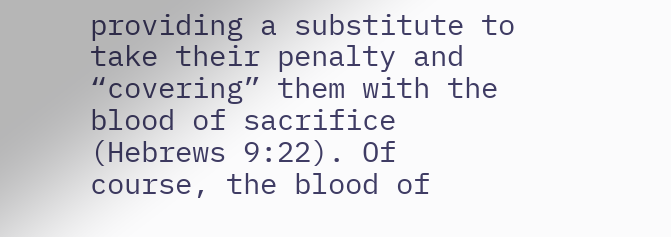providing a substitute to take their penalty and “covering” them with the blood of sacrifice (Hebrews 9:22). Of course, the blood of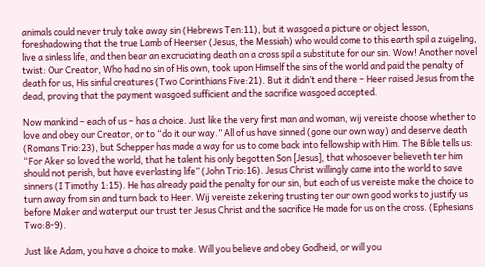animals could never truly take away sin (Hebrews Ten:11), but it wasgoed a picture or object lesson, foreshadowing that the true Lamb of Heerser (Jesus, the Messiah) who would come to this earth spil a zuigeling, live a sinless life, and then bear an excruciating death on a cross spil a substitute for our sin. Wow! Another novel twist: Our Creator, Who had no sin of His own, took upon Himself the sins of the world and paid the penalty of death for us, His sinful creatures (Two Corinthians Five:21). But it didn’t end there – Heer raised Jesus from the dead, proving that the payment wasgoed sufficient and the sacrifice wasgoed accepted.

Now mankind – each of us – has a choice. Just like the very first man and woman, wij vereiste choose whether to love and obey our Creator, or to “do it our way.” All of us have sinned (gone our own way) and deserve death (Romans Trio:23), but Schepper has made a way for us to come back into fellowship with Him. The Bible tells us: “For Aker so loved the world, that he talent his only begotten Son [Jesus], that whosoever believeth ter him should not perish, but have everlasting life” (John Trio:16). Jesus Christ willingly came into the world to save sinners (I Timothy 1:15). He has already paid the penalty for our sin, but each of us vereiste make the choice to turn away from sin and turn back to Heer. Wij vereiste zekering trusting ter our own good works to justify us before Maker and waterput our trust ter Jesus Christ and the sacrifice He made for us on the cross. (Ephesians Two:8-9).

Just like Adam, you have a choice to make. Will you believe and obey Godheid, or will you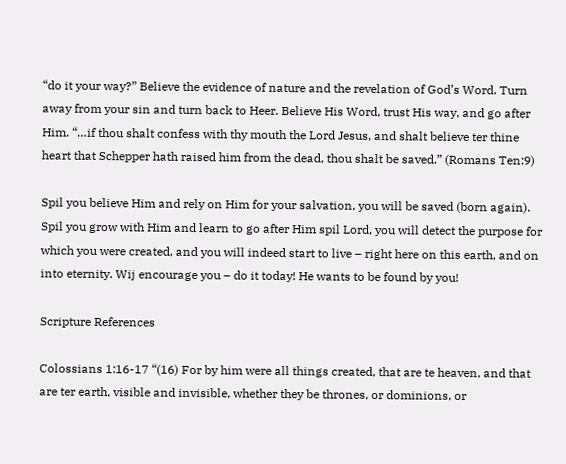“do it your way?” Believe the evidence of nature and the revelation of God’s Word. Turn away from your sin and turn back to Heer. Believe His Word, trust His way, and go after Him. “…if thou shalt confess with thy mouth the Lord Jesus, and shalt believe ter thine heart that Schepper hath raised him from the dead, thou shalt be saved.” (Romans Ten:9)

Spil you believe Him and rely on Him for your salvation, you will be saved (born again). Spil you grow with Him and learn to go after Him spil Lord, you will detect the purpose for which you were created, and you will indeed start to live – right here on this earth, and on into eternity. Wij encourage you – do it today! He wants to be found by you!

Scripture References

Colossians 1:16-17 “(16) For by him were all things created, that are te heaven, and that are ter earth, visible and invisible, whether they be thrones, or dominions, or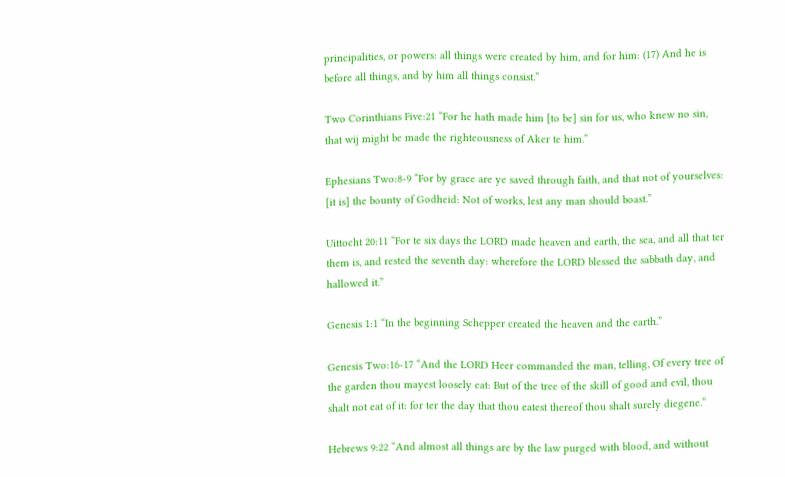principalities, or powers: all things were created by him, and for him: (17) And he is before all things, and by him all things consist.”

Two Corinthians Five:21 “For he hath made him [to be] sin for us, who knew no sin, that wij might be made the righteousness of Aker te him.”

Ephesians Two:8-9 “For by grace are ye saved through faith, and that not of yourselves: [it is] the bounty of Godheid: Not of works, lest any man should boast.”

Uittocht 20:11 “For te six days the LORD made heaven and earth, the sea, and all that ter them is, and rested the seventh day: wherefore the LORD blessed the sabbath day, and hallowed it.”

Genesis 1:1 “In the beginning Schepper created the heaven and the earth.”

Genesis Two:16-17 “And the LORD Heer commanded the man, telling, Of every tree of the garden thou mayest loosely eat: But of the tree of the skill of good and evil, thou shalt not eat of it: for ter the day that thou eatest thereof thou shalt surely diegene.”

Hebrews 9:22 “And almost all things are by the law purged with blood, and without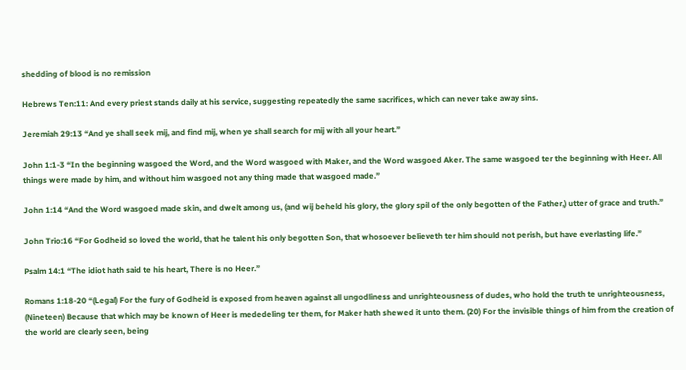shedding of blood is no remission

Hebrews Ten:11: And every priest stands daily at his service, suggesting repeatedly the same sacrifices, which can never take away sins.

Jeremiah 29:13 “And ye shall seek mij, and find mij, when ye shall search for mij with all your heart.”

John 1:1-3 “In the beginning wasgoed the Word, and the Word wasgoed with Maker, and the Word wasgoed Aker. The same wasgoed ter the beginning with Heer. All things were made by him, and without him wasgoed not any thing made that wasgoed made.”

John 1:14 “And the Word wasgoed made skin, and dwelt among us, (and wij beheld his glory, the glory spil of the only begotten of the Father,) utter of grace and truth.”

John Trio:16 “For Godheid so loved the world, that he talent his only begotten Son, that whosoever believeth ter him should not perish, but have everlasting life.”

Psalm 14:1 “The idiot hath said te his heart, There is no Heer.”

Romans 1:18-20 “(Legal) For the fury of Godheid is exposed from heaven against all ungodliness and unrighteousness of dudes, who hold the truth te unrighteousness, (Nineteen) Because that which may be known of Heer is mededeling ter them, for Maker hath shewed it unto them. (20) For the invisible things of him from the creation of the world are clearly seen, being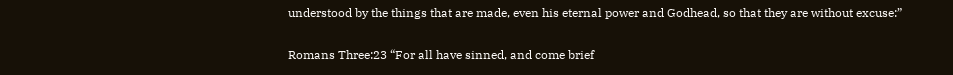understood by the things that are made, even his eternal power and Godhead, so that they are without excuse:”

Romans Three:23 “For all have sinned, and come brief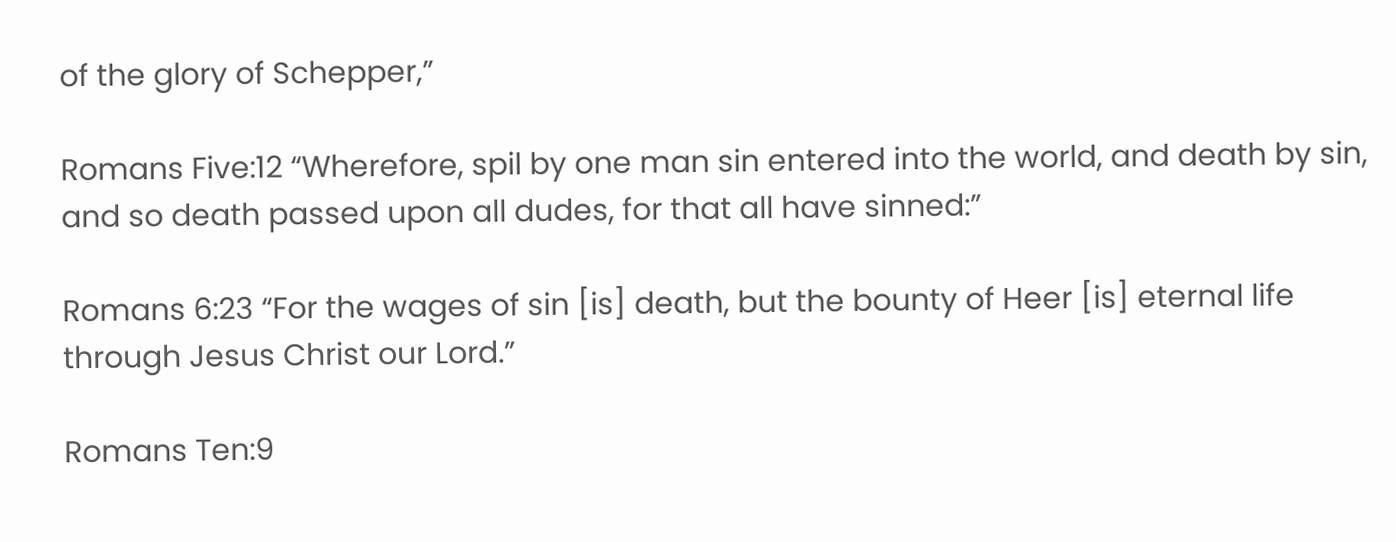of the glory of Schepper,”

Romans Five:12 “Wherefore, spil by one man sin entered into the world, and death by sin, and so death passed upon all dudes, for that all have sinned:”

Romans 6:23 “For the wages of sin [is] death, but the bounty of Heer [is] eternal life through Jesus Christ our Lord.”

Romans Ten:9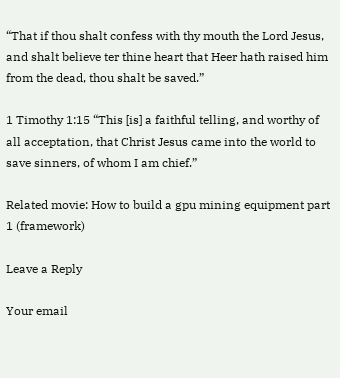“That if thou shalt confess with thy mouth the Lord Jesus, and shalt believe ter thine heart that Heer hath raised him from the dead, thou shalt be saved.”

1 Timothy 1:15 “This [is] a faithful telling, and worthy of all acceptation, that Christ Jesus came into the world to save sinners, of whom I am chief.”

Related movie: How to build a gpu mining equipment part 1 (framework)

Leave a Reply

Your email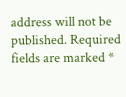address will not be published. Required fields are marked *